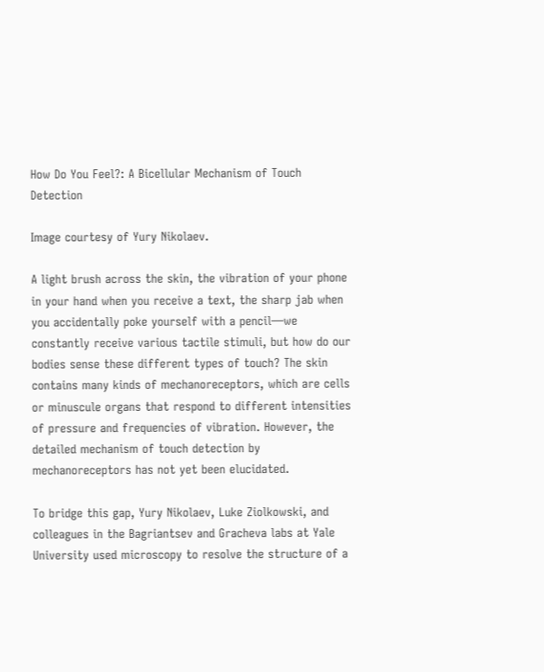How Do You Feel?: A Bicellular Mechanism of Touch Detection

Image courtesy of Yury Nikolaev.

A light brush across the skin, the vibration of your phone in your hand when you receive a text, the sharp jab when you accidentally poke yourself with a pencil—we constantly receive various tactile stimuli, but how do our bodies sense these different types of touch? The skin contains many kinds of mechanoreceptors, which are cells or minuscule organs that respond to different intensities of pressure and frequencies of vibration. However, the detailed mechanism of touch detection by mechanoreceptors has not yet been elucidated.

To bridge this gap, Yury Nikolaev, Luke Ziolkowski, and colleagues in the Bagriantsev and Gracheva labs at Yale University used microscopy to resolve the structure of a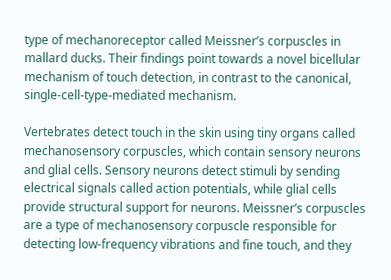type of mechanoreceptor called Meissner’s corpuscles in mallard ducks. Their findings point towards a novel bicellular mechanism of touch detection, in contrast to the canonical, single-cell-type-mediated mechanism.

Vertebrates detect touch in the skin using tiny organs called mechanosensory corpuscles, which contain sensory neurons and glial cells. Sensory neurons detect stimuli by sending electrical signals called action potentials, while glial cells provide structural support for neurons. Meissner’s corpuscles are a type of mechanosensory corpuscle responsible for detecting low-frequency vibrations and fine touch, and they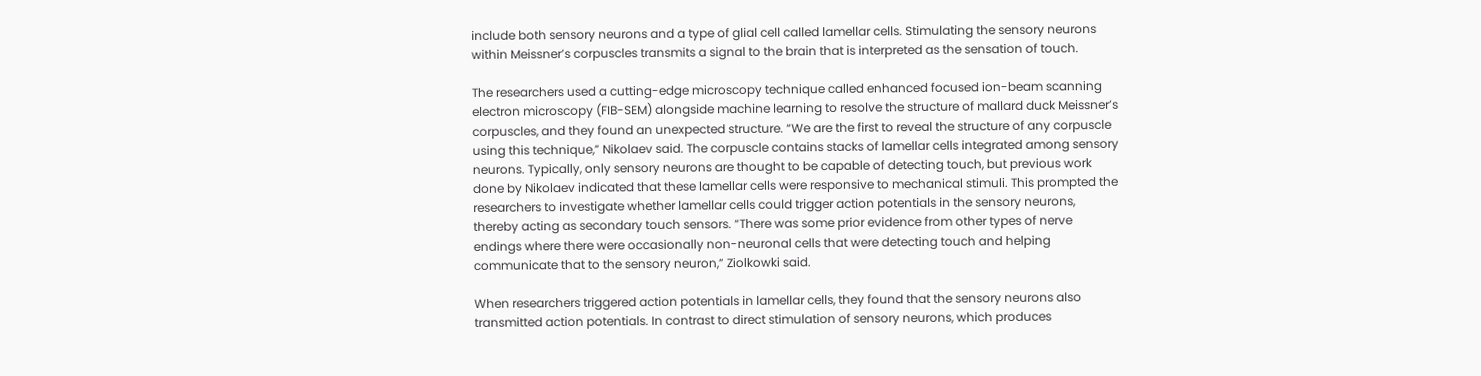include both sensory neurons and a type of glial cell called lamellar cells. Stimulating the sensory neurons within Meissner’s corpuscles transmits a signal to the brain that is interpreted as the sensation of touch.

The researchers used a cutting-edge microscopy technique called enhanced focused ion-beam scanning electron microscopy (FIB-SEM) alongside machine learning to resolve the structure of mallard duck Meissner’s corpuscles, and they found an unexpected structure. “We are the first to reveal the structure of any corpuscle using this technique,” Nikolaev said. The corpuscle contains stacks of lamellar cells integrated among sensory neurons. Typically, only sensory neurons are thought to be capable of detecting touch, but previous work done by Nikolaev indicated that these lamellar cells were responsive to mechanical stimuli. This prompted the researchers to investigate whether lamellar cells could trigger action potentials in the sensory neurons, thereby acting as secondary touch sensors. “There was some prior evidence from other types of nerve endings where there were occasionally non-neuronal cells that were detecting touch and helping communicate that to the sensory neuron,” Ziolkowki said.

When researchers triggered action potentials in lamellar cells, they found that the sensory neurons also transmitted action potentials. In contrast to direct stimulation of sensory neurons, which produces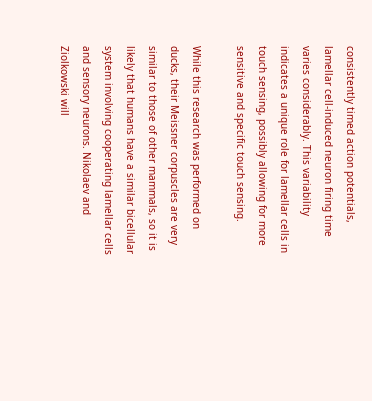consistently timed action potentials, lamellar cell-induced neuron firing time varies considerably. This variability indicates a unique role for lamellar cells in touch sensing, possibly allowing for more sensitive and specific touch sensing.

While this research was performed on ducks, their Meissner corpuscles are very similar to those of other mammals, so it is likely that humans have a similar bicellular system involving cooperating lamellar cells and sensory neurons. Nikolaev and Ziolkowski will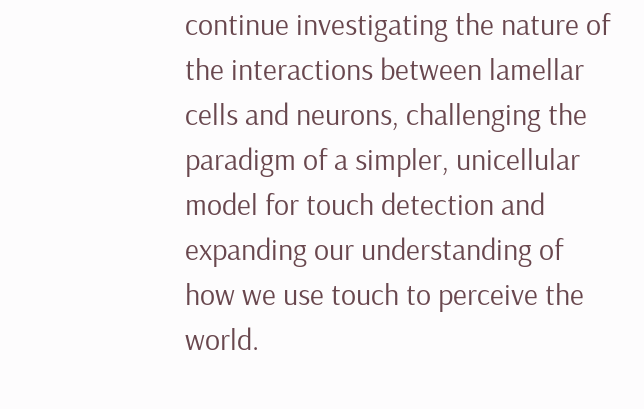continue investigating the nature of the interactions between lamellar cells and neurons, challenging the paradigm of a simpler, unicellular model for touch detection and expanding our understanding of how we use touch to perceive the world.